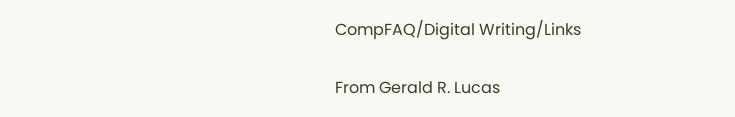CompFAQ/Digital Writing/Links

From Gerald R. Lucas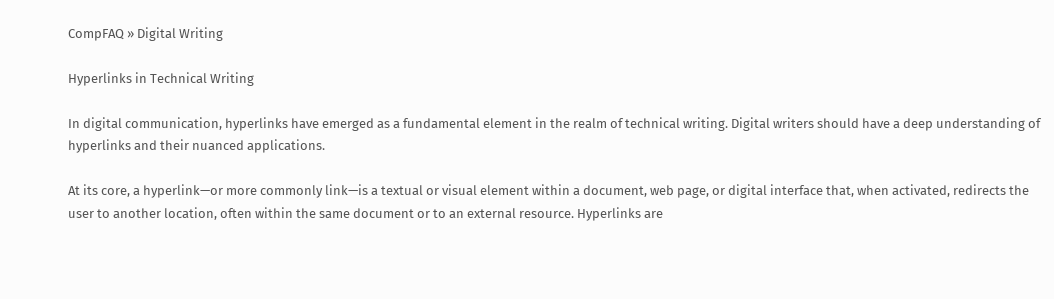CompFAQ » Digital Writing

Hyperlinks in Technical Writing

In digital communication, hyperlinks have emerged as a fundamental element in the realm of technical writing. Digital writers should have a deep understanding of hyperlinks and their nuanced applications.

At its core, a hyperlink—or more commonly link—is a textual or visual element within a document, web page, or digital interface that, when activated, redirects the user to another location, often within the same document or to an external resource. Hyperlinks are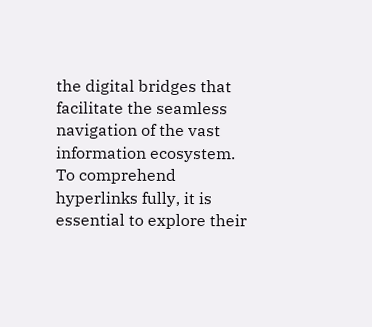the digital bridges that facilitate the seamless navigation of the vast information ecosystem. To comprehend hyperlinks fully, it is essential to explore their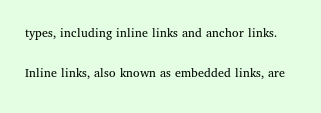types, including inline links and anchor links.

Inline links, also known as embedded links, are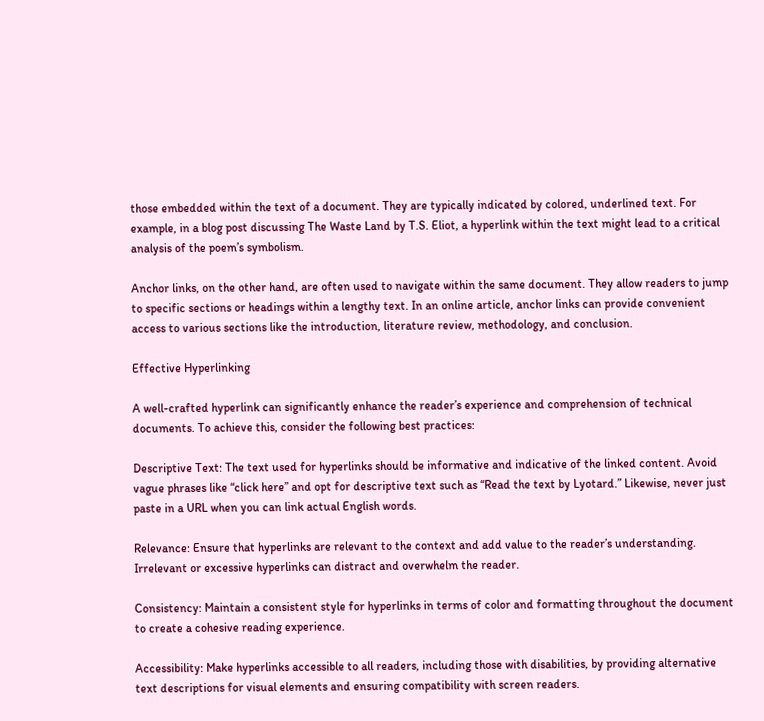those embedded within the text of a document. They are typically indicated by colored, underlined text. For example, in a blog post discussing The Waste Land by T.S. Eliot, a hyperlink within the text might lead to a critical analysis of the poem’s symbolism.

Anchor links, on the other hand, are often used to navigate within the same document. They allow readers to jump to specific sections or headings within a lengthy text. In an online article, anchor links can provide convenient access to various sections like the introduction, literature review, methodology, and conclusion.

Effective Hyperlinking

A well-crafted hyperlink can significantly enhance the reader’s experience and comprehension of technical documents. To achieve this, consider the following best practices:

Descriptive Text: The text used for hyperlinks should be informative and indicative of the linked content. Avoid vague phrases like “click here” and opt for descriptive text such as “Read the text by Lyotard.” Likewise, never just paste in a URL when you can link actual English words.

Relevance: Ensure that hyperlinks are relevant to the context and add value to the reader’s understanding. Irrelevant or excessive hyperlinks can distract and overwhelm the reader.

Consistency: Maintain a consistent style for hyperlinks in terms of color and formatting throughout the document to create a cohesive reading experience.

Accessibility: Make hyperlinks accessible to all readers, including those with disabilities, by providing alternative text descriptions for visual elements and ensuring compatibility with screen readers.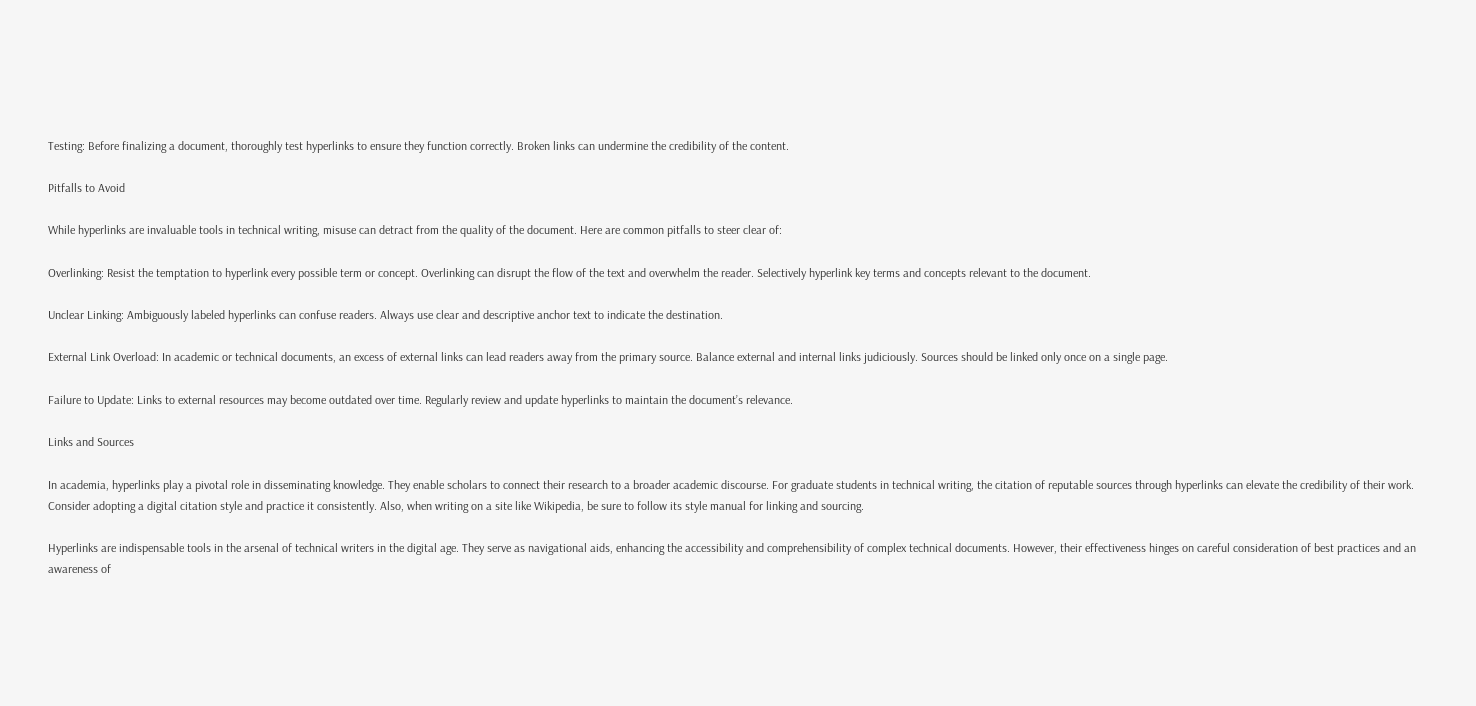Testing: Before finalizing a document, thoroughly test hyperlinks to ensure they function correctly. Broken links can undermine the credibility of the content.

Pitfalls to Avoid

While hyperlinks are invaluable tools in technical writing, misuse can detract from the quality of the document. Here are common pitfalls to steer clear of:

Overlinking: Resist the temptation to hyperlink every possible term or concept. Overlinking can disrupt the flow of the text and overwhelm the reader. Selectively hyperlink key terms and concepts relevant to the document.

Unclear Linking: Ambiguously labeled hyperlinks can confuse readers. Always use clear and descriptive anchor text to indicate the destination.

External Link Overload: In academic or technical documents, an excess of external links can lead readers away from the primary source. Balance external and internal links judiciously. Sources should be linked only once on a single page.

Failure to Update: Links to external resources may become outdated over time. Regularly review and update hyperlinks to maintain the document’s relevance.

Links and Sources

In academia, hyperlinks play a pivotal role in disseminating knowledge. They enable scholars to connect their research to a broader academic discourse. For graduate students in technical writing, the citation of reputable sources through hyperlinks can elevate the credibility of their work. Consider adopting a digital citation style and practice it consistently. Also, when writing on a site like Wikipedia, be sure to follow its style manual for linking and sourcing.

Hyperlinks are indispensable tools in the arsenal of technical writers in the digital age. They serve as navigational aids, enhancing the accessibility and comprehensibility of complex technical documents. However, their effectiveness hinges on careful consideration of best practices and an awareness of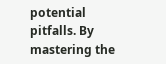potential pitfalls. By mastering the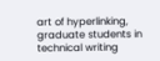art of hyperlinking, graduate students in technical writing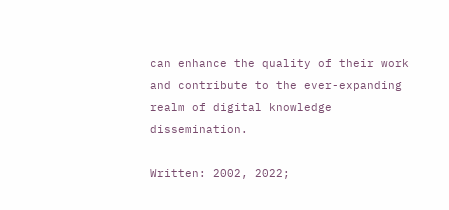can enhance the quality of their work and contribute to the ever-expanding realm of digital knowledge dissemination.

Written: 2002, 2022;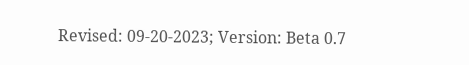Revised: 09-20-2023; Version: Beta 0.7